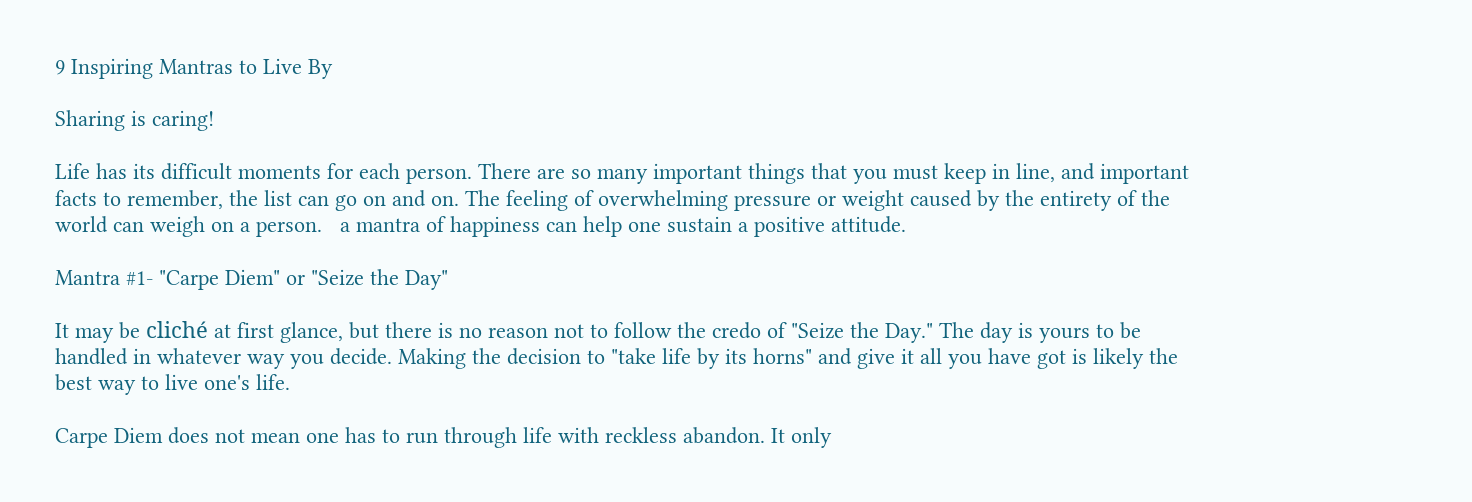9 Inspiring Mantras to Live By

Sharing is caring!

Life has its difficult moments for each person. There are so many important things that you must keep in line, and important facts to remember, the list can go on and on. The feeling of overwhelming pressure or weight caused by the entirety of the world can weigh on a person.   a mantra of happiness can help one sustain a positive attitude.

Mantra #1- "Carpe Diem" or "Seize the Day"

It may be cliché at first glance, but there is no reason not to follow the credo of "Seize the Day." The day is yours to be handled in whatever way you decide. Making the decision to "take life by its horns" and give it all you have got is likely the best way to live one's life.

Carpe Diem does not mean one has to run through life with reckless abandon. It only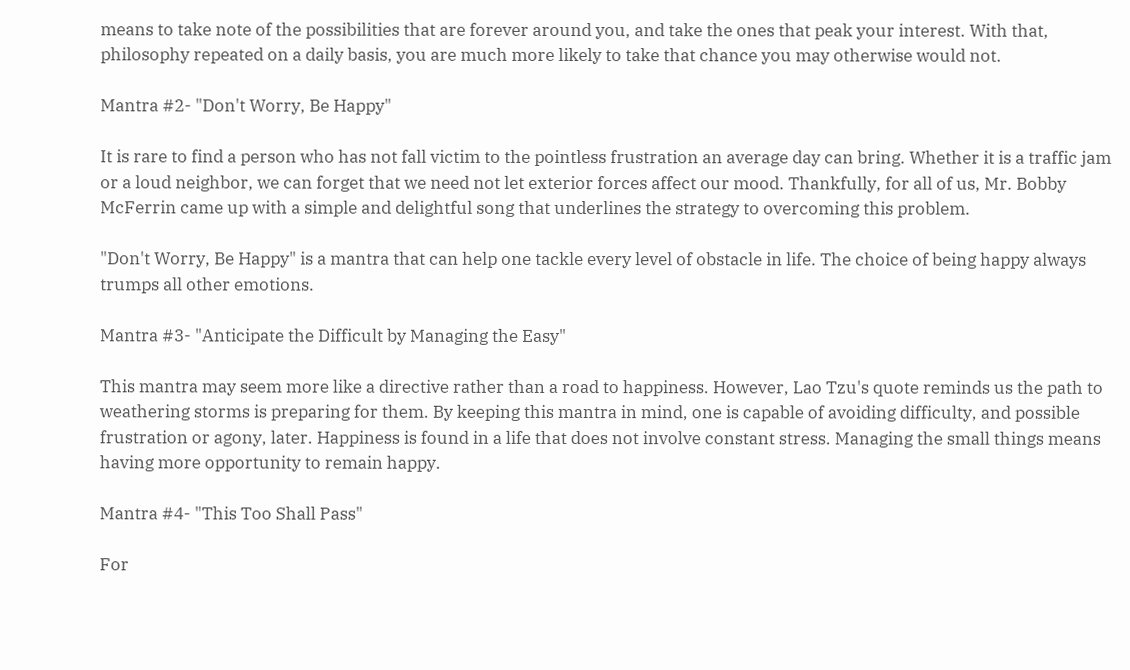means to take note of the possibilities that are forever around you, and take the ones that peak your interest. With that, philosophy repeated on a daily basis, you are much more likely to take that chance you may otherwise would not.

Mantra #2- "Don't Worry, Be Happy"

It is rare to find a person who has not fall victim to the pointless frustration an average day can bring. Whether it is a traffic jam or a loud neighbor, we can forget that we need not let exterior forces affect our mood. Thankfully, for all of us, Mr. Bobby McFerrin came up with a simple and delightful song that underlines the strategy to overcoming this problem.

"Don't Worry, Be Happy" is a mantra that can help one tackle every level of obstacle in life. The choice of being happy always trumps all other emotions.

Mantra #3- "Anticipate the Difficult by Managing the Easy"

This mantra may seem more like a directive rather than a road to happiness. However, Lao Tzu's quote reminds us the path to weathering storms is preparing for them. By keeping this mantra in mind, one is capable of avoiding difficulty, and possible frustration or agony, later. Happiness is found in a life that does not involve constant stress. Managing the small things means having more opportunity to remain happy.

Mantra #4- "This Too Shall Pass"

For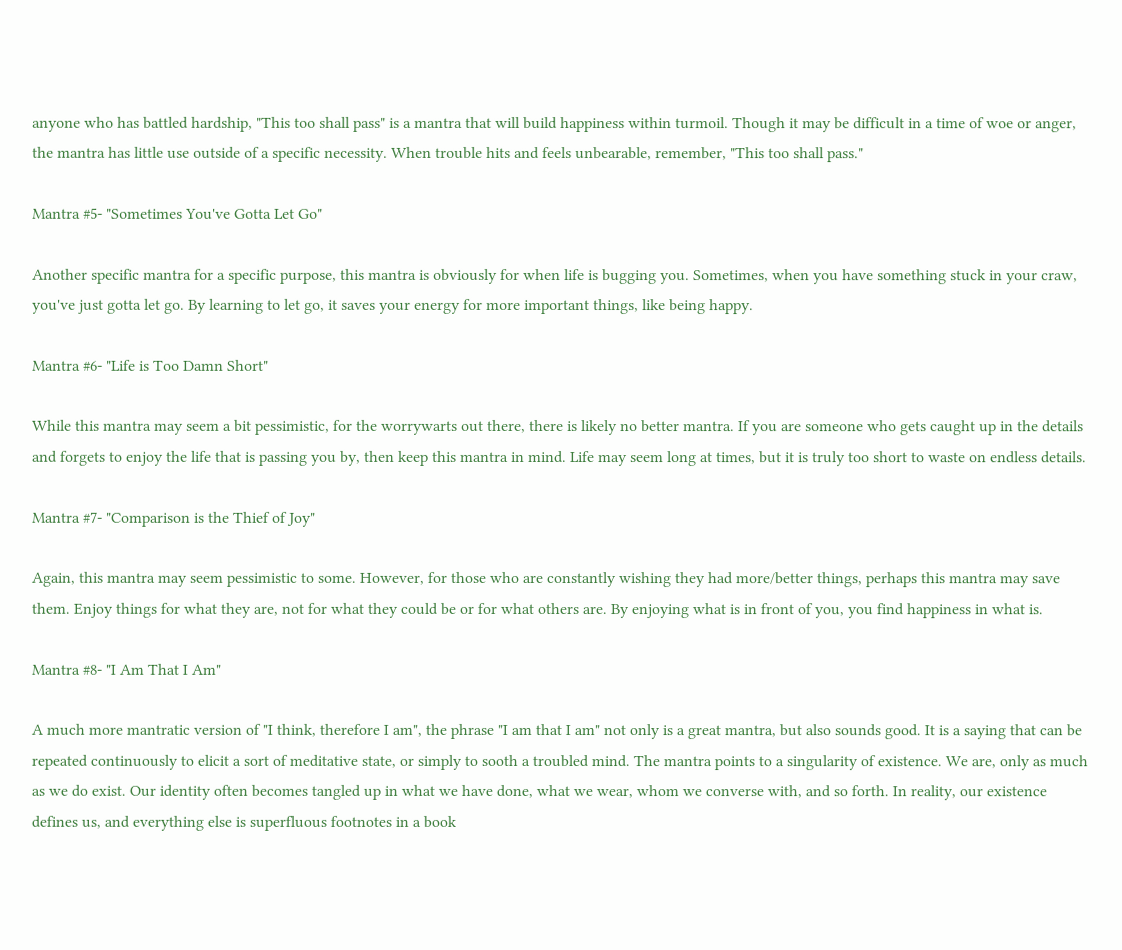anyone who has battled hardship, "This too shall pass" is a mantra that will build happiness within turmoil. Though it may be difficult in a time of woe or anger, the mantra has little use outside of a specific necessity. When trouble hits and feels unbearable, remember, "This too shall pass."

Mantra #5- "Sometimes You've Gotta Let Go"

Another specific mantra for a specific purpose, this mantra is obviously for when life is bugging you. Sometimes, when you have something stuck in your craw, you've just gotta let go. By learning to let go, it saves your energy for more important things, like being happy.

Mantra #6- "Life is Too Damn Short"

While this mantra may seem a bit pessimistic, for the worrywarts out there, there is likely no better mantra. If you are someone who gets caught up in the details and forgets to enjoy the life that is passing you by, then keep this mantra in mind. Life may seem long at times, but it is truly too short to waste on endless details.

Mantra #7- "Comparison is the Thief of Joy"

Again, this mantra may seem pessimistic to some. However, for those who are constantly wishing they had more/better things, perhaps this mantra may save them. Enjoy things for what they are, not for what they could be or for what others are. By enjoying what is in front of you, you find happiness in what is.

Mantra #8- "I Am That I Am"

A much more mantratic version of "I think, therefore I am", the phrase "I am that I am" not only is a great mantra, but also sounds good. It is a saying that can be repeated continuously to elicit a sort of meditative state, or simply to sooth a troubled mind. The mantra points to a singularity of existence. We are, only as much as we do exist. Our identity often becomes tangled up in what we have done, what we wear, whom we converse with, and so forth. In reality, our existence defines us, and everything else is superfluous footnotes in a book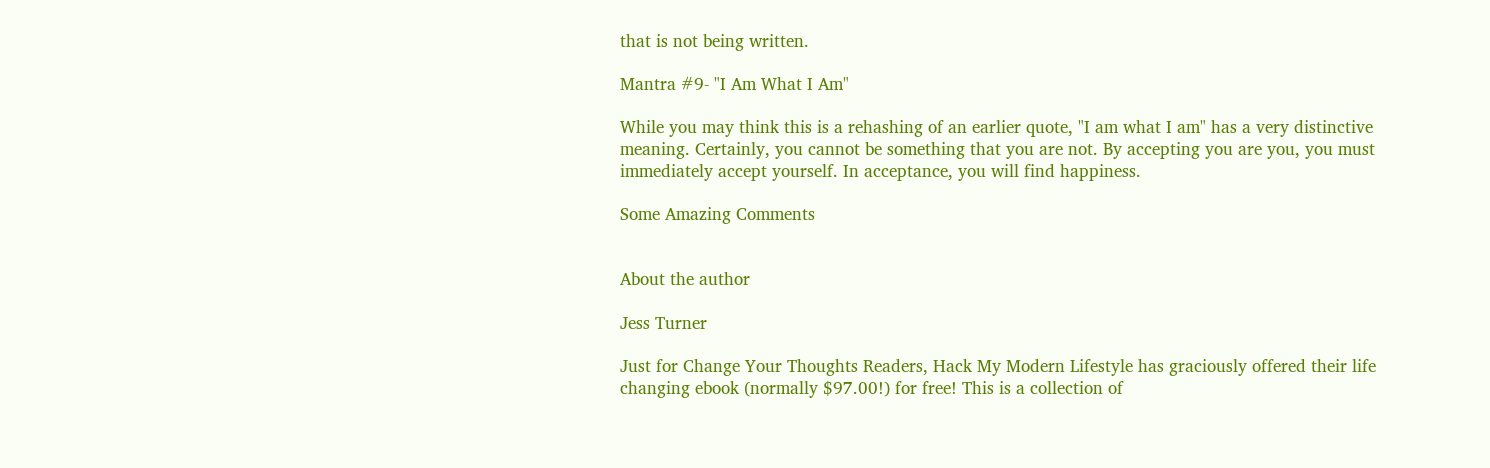that is not being written.

Mantra #9- "I Am What I Am"

While you may think this is a rehashing of an earlier quote, "I am what I am" has a very distinctive meaning. Certainly, you cannot be something that you are not. By accepting you are you, you must immediately accept yourself. In acceptance, you will find happiness.

Some Amazing Comments


About the author

Jess Turner

Just for Change Your Thoughts Readers, Hack My Modern Lifestyle has graciously offered their life changing ebook (normally $97.00!) for free! This is a collection of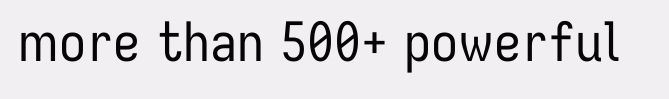more than 500+ powerful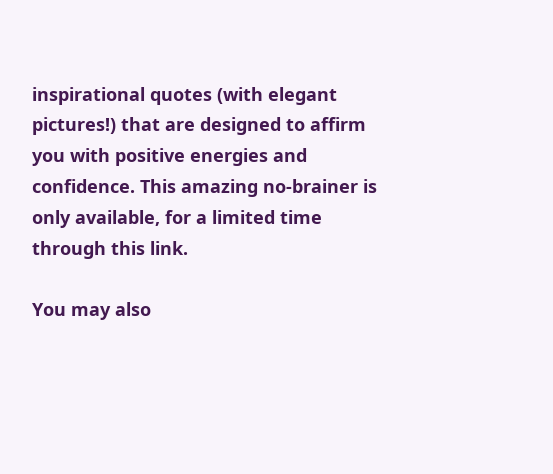inspirational quotes (with elegant pictures!) that are designed to affirm you with positive energies and confidence. This amazing no-brainer is only available, for a limited time through this link.

You may also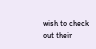wish to check out their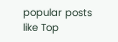popular posts like Top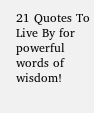21 Quotes To Live By for powerful words of wisdom!